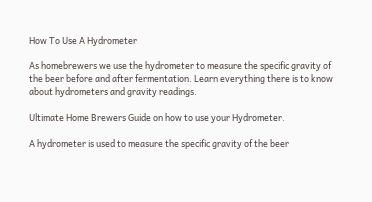How To Use A Hydrometer

As homebrewers we use the hydrometer to measure the specific gravity of the beer before and after fermentation. Learn everything there is to know about hydrometers and gravity readings.

Ultimate Home Brewers Guide on how to use your Hydrometer.

A hydrometer is used to measure the specific gravity of the beer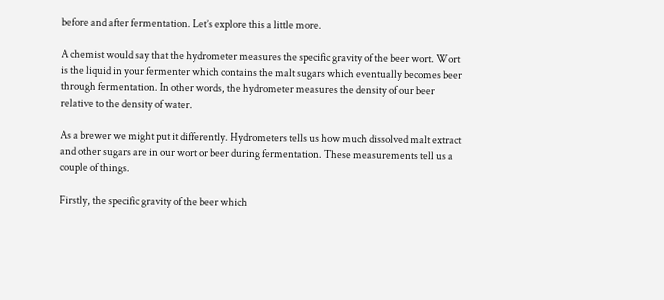before and after fermentation. Let’s explore this a little more.

A chemist would say that the hydrometer measures the specific gravity of the beer wort. Wort is the liquid in your fermenter which contains the malt sugars which eventually becomes beer through fermentation. In other words, the hydrometer measures the density of our beer relative to the density of water.

As a brewer we might put it differently. Hydrometers tells us how much dissolved malt extract and other sugars are in our wort or beer during fermentation. These measurements tell us a couple of things.

Firstly, the specific gravity of the beer which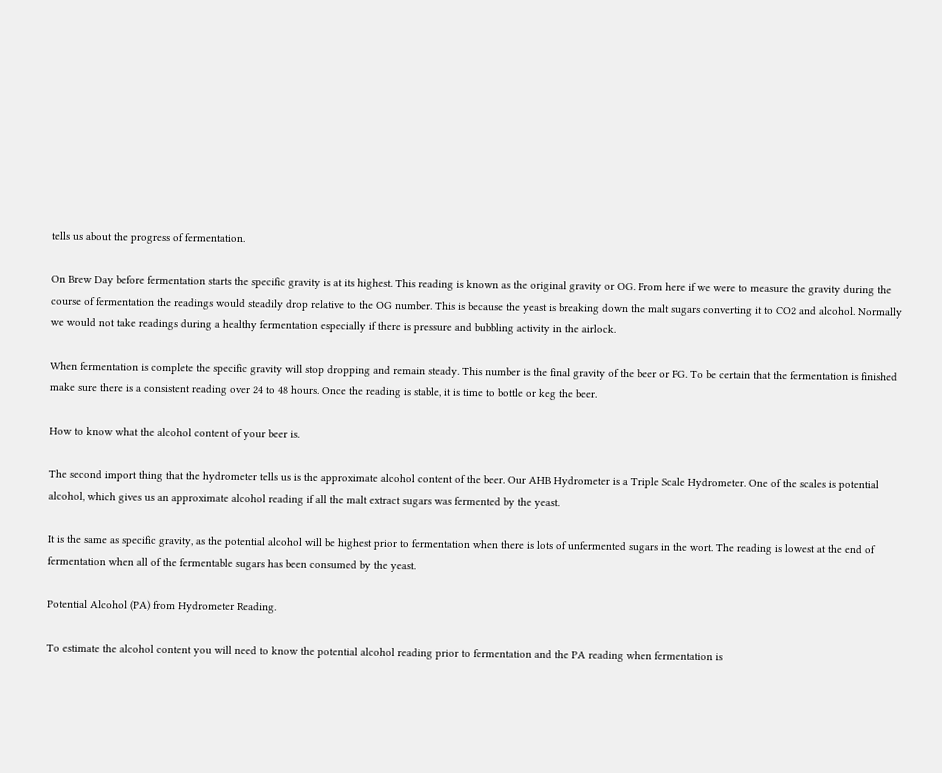tells us about the progress of fermentation.

On Brew Day before fermentation starts the specific gravity is at its highest. This reading is known as the original gravity or OG. From here if we were to measure the gravity during the course of fermentation the readings would steadily drop relative to the OG number. This is because the yeast is breaking down the malt sugars converting it to CO2 and alcohol. Normally we would not take readings during a healthy fermentation especially if there is pressure and bubbling activity in the airlock.

When fermentation is complete the specific gravity will stop dropping and remain steady. This number is the final gravity of the beer or FG. To be certain that the fermentation is finished make sure there is a consistent reading over 24 to 48 hours. Once the reading is stable, it is time to bottle or keg the beer.

How to know what the alcohol content of your beer is.

The second import thing that the hydrometer tells us is the approximate alcohol content of the beer. Our AHB Hydrometer is a Triple Scale Hydrometer. One of the scales is potential alcohol, which gives us an approximate alcohol reading if all the malt extract sugars was fermented by the yeast.

It is the same as specific gravity, as the potential alcohol will be highest prior to fermentation when there is lots of unfermented sugars in the wort. The reading is lowest at the end of fermentation when all of the fermentable sugars has been consumed by the yeast.

Potential Alcohol (PA) from Hydrometer Reading.

To estimate the alcohol content you will need to know the potential alcohol reading prior to fermentation and the PA reading when fermentation is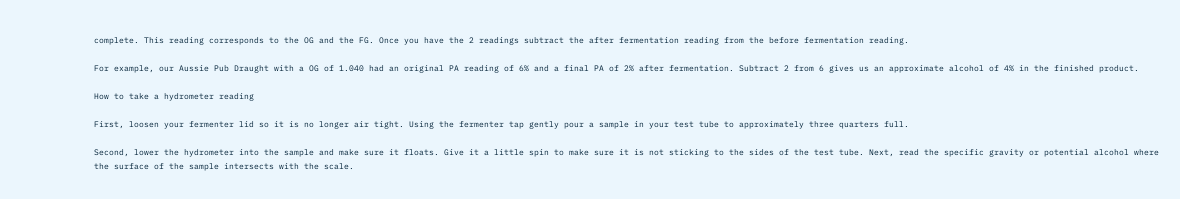complete. This reading corresponds to the OG and the FG. Once you have the 2 readings subtract the after fermentation reading from the before fermentation reading.

For example, our Aussie Pub Draught with a OG of 1.040 had an original PA reading of 6% and a final PA of 2% after fermentation. Subtract 2 from 6 gives us an approximate alcohol of 4% in the finished product.

How to take a hydrometer reading

First, loosen your fermenter lid so it is no longer air tight. Using the fermenter tap gently pour a sample in your test tube to approximately three quarters full.

Second, lower the hydrometer into the sample and make sure it floats. Give it a little spin to make sure it is not sticking to the sides of the test tube. Next, read the specific gravity or potential alcohol where the surface of the sample intersects with the scale.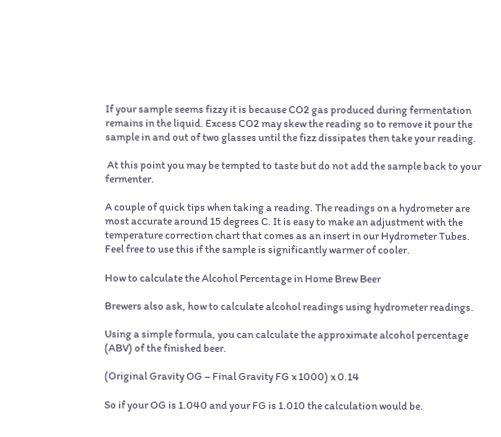If your sample seems fizzy it is because CO2 gas produced during fermentation remains in the liquid. Excess CO2 may skew the reading so to remove it pour the sample in and out of two glasses until the fizz dissipates then take your reading.

 At this point you may be tempted to taste but do not add the sample back to your fermenter.

A couple of quick tips when taking a reading. The readings on a hydrometer are most accurate around 15 degrees C. It is easy to make an adjustment with the temperature correction chart that comes as an insert in our Hydrometer Tubes. Feel free to use this if the sample is significantly warmer of cooler.

How to calculate the Alcohol Percentage in Home Brew Beer

Brewers also ask, how to calculate alcohol readings using hydrometer readings.

Using a simple formula, you can calculate the approximate alcohol percentage (ABV) of the finished beer.

(Original Gravity OG – Final Gravity FG x 1000) x 0.14

So if your OG is 1.040 and your FG is 1.010 the calculation would be.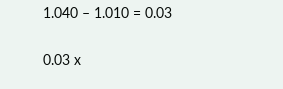1.040 – 1.010 = 0.03

0.03 x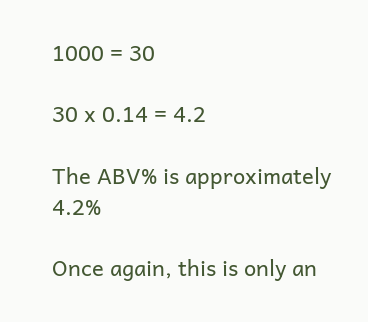1000 = 30

30 x 0.14 = 4.2

The ABV% is approximately 4.2%

Once again, this is only an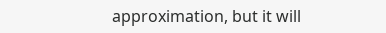approximation, but it will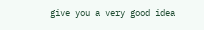give you a very good idea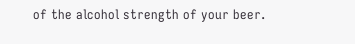of the alcohol strength of your beer.